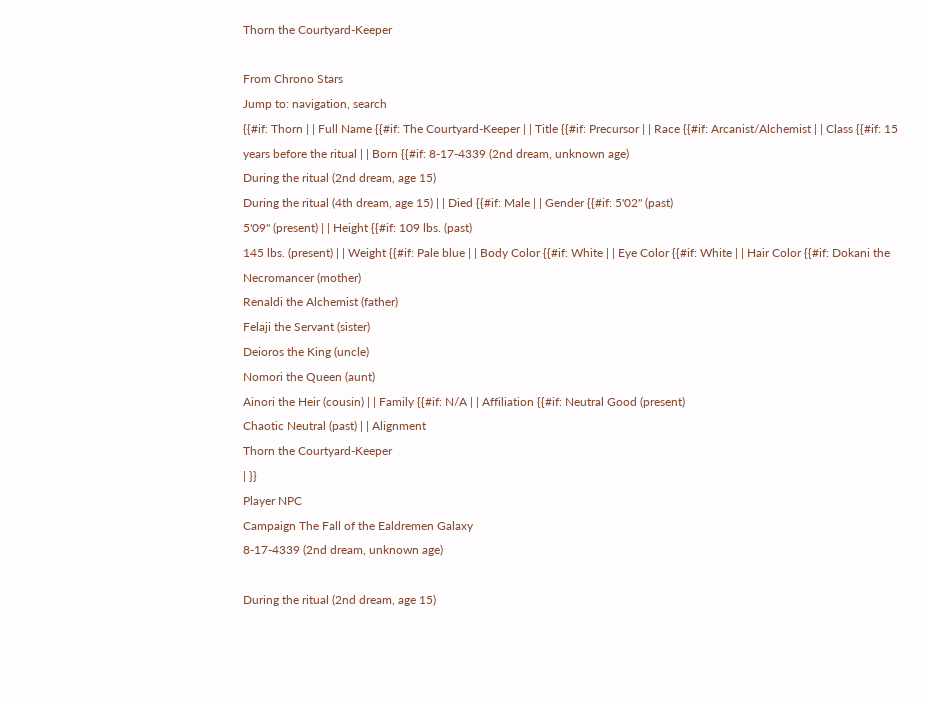Thorn the Courtyard-Keeper

From Chrono Stars
Jump to: navigation, search
{{#if: Thorn | | Full Name {{#if: The Courtyard-Keeper | | Title {{#if: Precursor | | Race {{#if: Arcanist/Alchemist | | Class {{#if: 15 years before the ritual | | Born {{#if: 8-17-4339 (2nd dream, unknown age)
During the ritual (2nd dream, age 15)
During the ritual (4th dream, age 15) | | Died {{#if: Male | | Gender {{#if: 5'02" (past)
5'09" (present) | | Height {{#if: 109 lbs. (past)
145 lbs. (present) | | Weight {{#if: Pale blue | | Body Color {{#if: White | | Eye Color {{#if: White | | Hair Color {{#if: Dokani the Necromancer (mother)
Renaldi the Alchemist (father)
Felaji the Servant (sister)
Deioros the King (uncle)
Nomori the Queen (aunt)
Ainori the Heir (cousin) | | Family {{#if: N/A | | Affiliation {{#if: Neutral Good (present)
Chaotic Neutral (past) | | Alignment
Thorn the Courtyard-Keeper
| }}
Player NPC
Campaign The Fall of the Ealdremen Galaxy
8-17-4339 (2nd dream, unknown age)

During the ritual (2nd dream, age 15)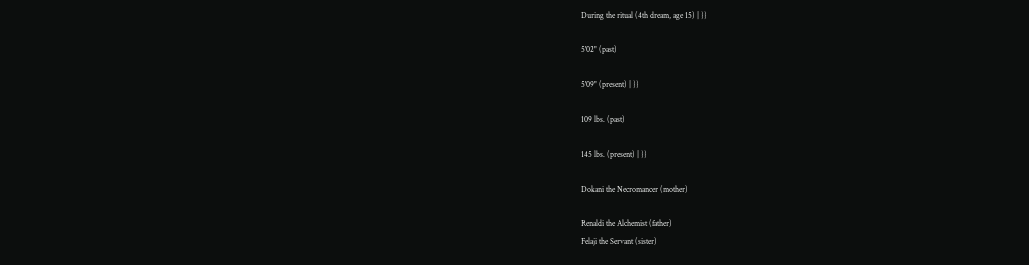During the ritual (4th dream, age 15) | }}

5'02" (past)

5'09" (present) | }}

109 lbs. (past)

145 lbs. (present) | }}

Dokani the Necromancer (mother)

Renaldi the Alchemist (father)
Felaji the Servant (sister)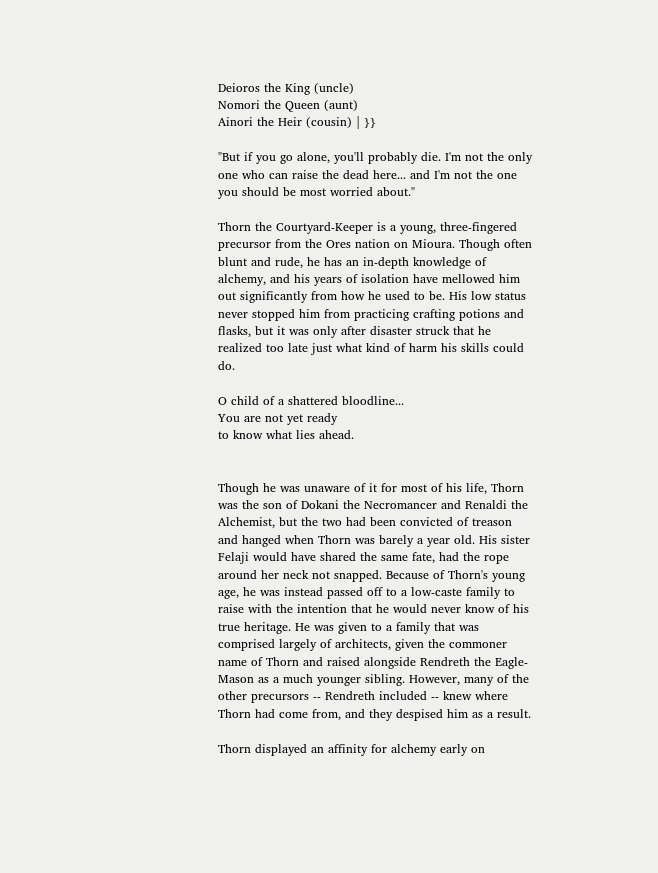Deioros the King (uncle)
Nomori the Queen (aunt)
Ainori the Heir (cousin) | }}

"But if you go alone, you'll probably die. I'm not the only one who can raise the dead here... and I'm not the one you should be most worried about."

Thorn the Courtyard-Keeper is a young, three-fingered precursor from the Ores nation on Mioura. Though often blunt and rude, he has an in-depth knowledge of alchemy, and his years of isolation have mellowed him out significantly from how he used to be. His low status never stopped him from practicing crafting potions and flasks, but it was only after disaster struck that he realized too late just what kind of harm his skills could do.

O child of a shattered bloodline...
You are not yet ready
to know what lies ahead.


Though he was unaware of it for most of his life, Thorn was the son of Dokani the Necromancer and Renaldi the Alchemist, but the two had been convicted of treason and hanged when Thorn was barely a year old. His sister Felaji would have shared the same fate, had the rope around her neck not snapped. Because of Thorn's young age, he was instead passed off to a low-caste family to raise with the intention that he would never know of his true heritage. He was given to a family that was comprised largely of architects, given the commoner name of Thorn and raised alongside Rendreth the Eagle-Mason as a much younger sibling. However, many of the other precursors -- Rendreth included -- knew where Thorn had come from, and they despised him as a result.

Thorn displayed an affinity for alchemy early on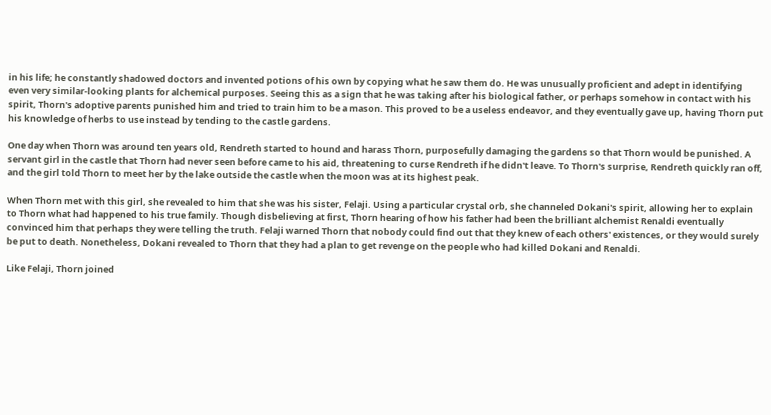in his life; he constantly shadowed doctors and invented potions of his own by copying what he saw them do. He was unusually proficient and adept in identifying even very similar-looking plants for alchemical purposes. Seeing this as a sign that he was taking after his biological father, or perhaps somehow in contact with his spirit, Thorn's adoptive parents punished him and tried to train him to be a mason. This proved to be a useless endeavor, and they eventually gave up, having Thorn put his knowledge of herbs to use instead by tending to the castle gardens.

One day when Thorn was around ten years old, Rendreth started to hound and harass Thorn, purposefully damaging the gardens so that Thorn would be punished. A servant girl in the castle that Thorn had never seen before came to his aid, threatening to curse Rendreth if he didn't leave. To Thorn's surprise, Rendreth quickly ran off, and the girl told Thorn to meet her by the lake outside the castle when the moon was at its highest peak.

When Thorn met with this girl, she revealed to him that she was his sister, Felaji. Using a particular crystal orb, she channeled Dokani's spirit, allowing her to explain to Thorn what had happened to his true family. Though disbelieving at first, Thorn hearing of how his father had been the brilliant alchemist Renaldi eventually convinced him that perhaps they were telling the truth. Felaji warned Thorn that nobody could find out that they knew of each others' existences, or they would surely be put to death. Nonetheless, Dokani revealed to Thorn that they had a plan to get revenge on the people who had killed Dokani and Renaldi.

Like Felaji, Thorn joined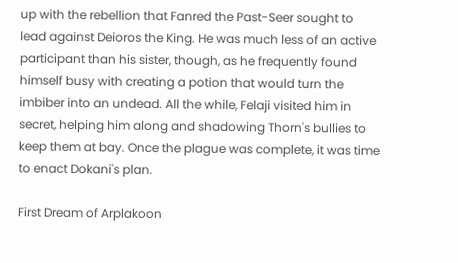up with the rebellion that Fanred the Past-Seer sought to lead against Deioros the King. He was much less of an active participant than his sister, though, as he frequently found himself busy with creating a potion that would turn the imbiber into an undead. All the while, Felaji visited him in secret, helping him along and shadowing Thorn's bullies to keep them at bay. Once the plague was complete, it was time to enact Dokani's plan.

First Dream of Arplakoon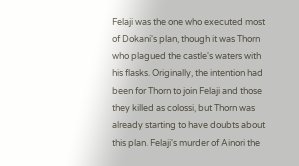Felaji was the one who executed most of Dokani's plan, though it was Thorn who plagued the castle's waters with his flasks. Originally, the intention had been for Thorn to join Felaji and those they killed as colossi, but Thorn was already starting to have doubts about this plan. Felaji's murder of Ainori the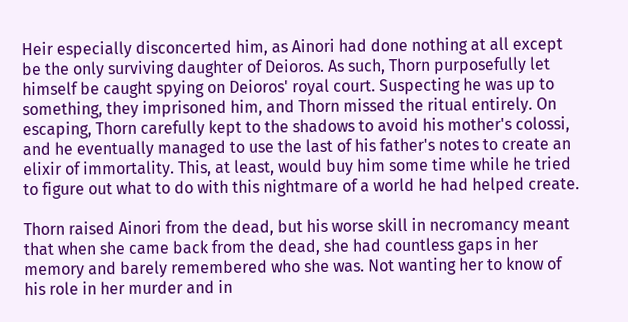Heir especially disconcerted him, as Ainori had done nothing at all except be the only surviving daughter of Deioros. As such, Thorn purposefully let himself be caught spying on Deioros' royal court. Suspecting he was up to something, they imprisoned him, and Thorn missed the ritual entirely. On escaping, Thorn carefully kept to the shadows to avoid his mother's colossi, and he eventually managed to use the last of his father's notes to create an elixir of immortality. This, at least, would buy him some time while he tried to figure out what to do with this nightmare of a world he had helped create.

Thorn raised Ainori from the dead, but his worse skill in necromancy meant that when she came back from the dead, she had countless gaps in her memory and barely remembered who she was. Not wanting her to know of his role in her murder and in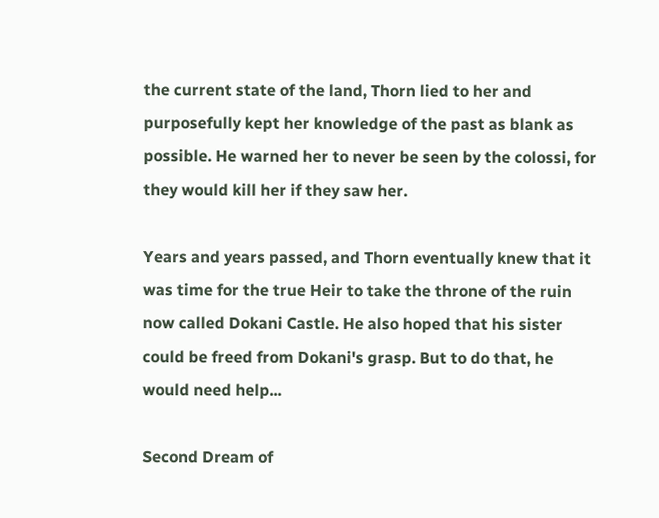the current state of the land, Thorn lied to her and purposefully kept her knowledge of the past as blank as possible. He warned her to never be seen by the colossi, for they would kill her if they saw her.

Years and years passed, and Thorn eventually knew that it was time for the true Heir to take the throne of the ruin now called Dokani Castle. He also hoped that his sister could be freed from Dokani's grasp. But to do that, he would need help...

Second Dream of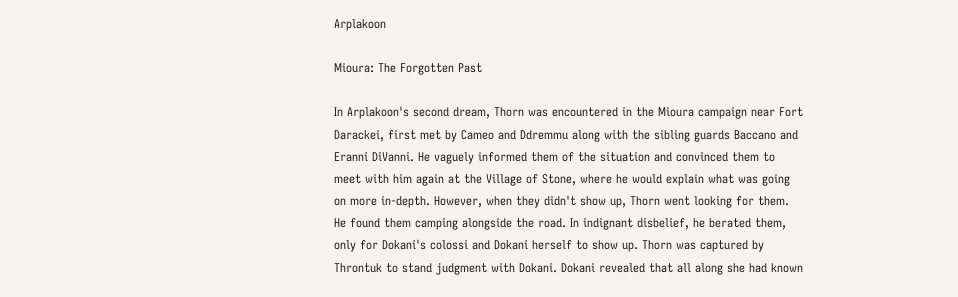Arplakoon

Mioura: The Forgotten Past

In Arplakoon's second dream, Thorn was encountered in the Mioura campaign near Fort Darackei, first met by Cameo and Ddremmu along with the sibling guards Baccano and Eranni DiVanni. He vaguely informed them of the situation and convinced them to meet with him again at the Village of Stone, where he would explain what was going on more in-depth. However, when they didn't show up, Thorn went looking for them. He found them camping alongside the road. In indignant disbelief, he berated them, only for Dokani's colossi and Dokani herself to show up. Thorn was captured by Throntuk to stand judgment with Dokani. Dokani revealed that all along she had known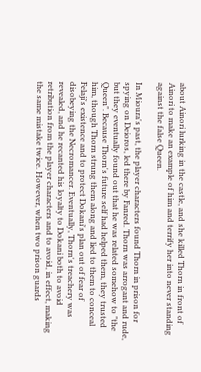about Ainori lurking in the castle, and she killed Thorn in front of Ainori to make an example of him and terrify her into never standing against the false Queen.

In Mioura's past, the player characters found Thorn in prison for spying on Deioros, led there by Fanred. Thorn was arrogant and rude, but they eventually found out that he was related somehow to "the Queen". Because Thorn's future self had helped them, they trusted him, though Thorn strung them along and lied to them to conceal Felaji's existence and to protect Dokani's plan out of fear of disobeying the Necromancer. Eventually, Thorn's treachery was revealed, and he recanted his loyalty to Dokani both to avoid retribution from the player characters and to avoid, in effect, making the same mistake twice. However, when two prison guards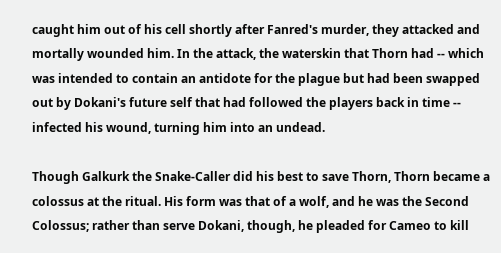caught him out of his cell shortly after Fanred's murder, they attacked and mortally wounded him. In the attack, the waterskin that Thorn had -- which was intended to contain an antidote for the plague but had been swapped out by Dokani's future self that had followed the players back in time -- infected his wound, turning him into an undead.

Though Galkurk the Snake-Caller did his best to save Thorn, Thorn became a colossus at the ritual. His form was that of a wolf, and he was the Second Colossus; rather than serve Dokani, though, he pleaded for Cameo to kill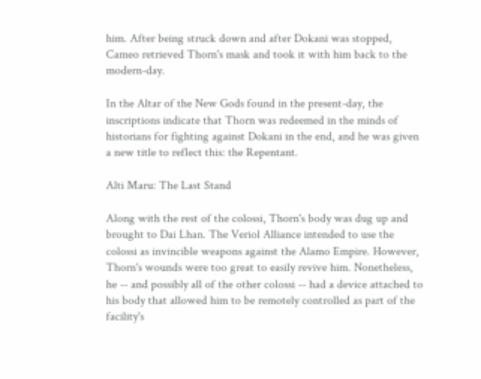him. After being struck down and after Dokani was stopped, Cameo retrieved Thorn's mask and took it with him back to the modern-day.

In the Altar of the New Gods found in the present-day, the inscriptions indicate that Thorn was redeemed in the minds of historians for fighting against Dokani in the end, and he was given a new title to reflect this: the Repentant.

Alti Maru: The Last Stand

Along with the rest of the colossi, Thorn's body was dug up and brought to Dai Lhan. The Veriol Alliance intended to use the colossi as invincible weapons against the Alamo Empire. However, Thorn's wounds were too great to easily revive him. Nonetheless, he -- and possibly all of the other colossi -- had a device attached to his body that allowed him to be remotely controlled as part of the facility's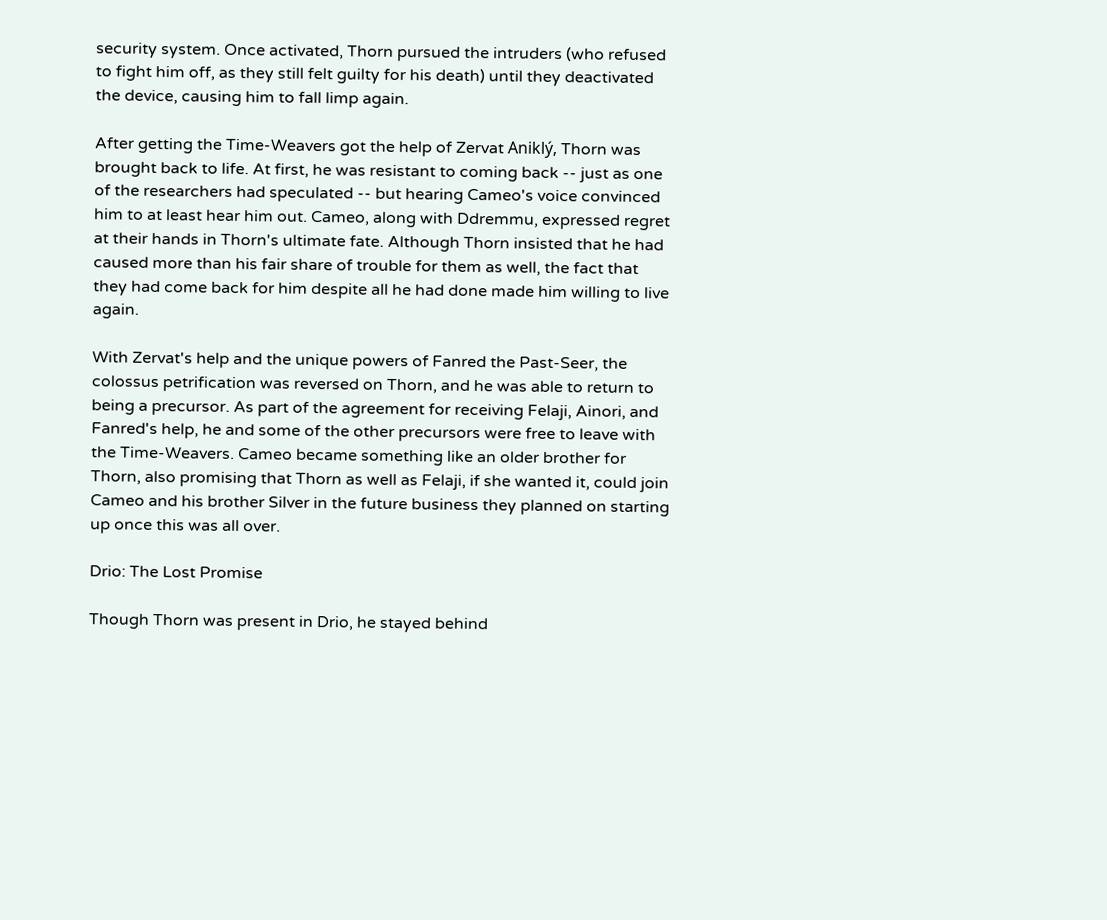security system. Once activated, Thorn pursued the intruders (who refused to fight him off, as they still felt guilty for his death) until they deactivated the device, causing him to fall limp again.

After getting the Time-Weavers got the help of Zervat Aniklý, Thorn was brought back to life. At first, he was resistant to coming back -- just as one of the researchers had speculated -- but hearing Cameo's voice convinced him to at least hear him out. Cameo, along with Ddremmu, expressed regret at their hands in Thorn's ultimate fate. Although Thorn insisted that he had caused more than his fair share of trouble for them as well, the fact that they had come back for him despite all he had done made him willing to live again.

With Zervat's help and the unique powers of Fanred the Past-Seer, the colossus petrification was reversed on Thorn, and he was able to return to being a precursor. As part of the agreement for receiving Felaji, Ainori, and Fanred's help, he and some of the other precursors were free to leave with the Time-Weavers. Cameo became something like an older brother for Thorn, also promising that Thorn as well as Felaji, if she wanted it, could join Cameo and his brother Silver in the future business they planned on starting up once this was all over.

Drio: The Lost Promise

Though Thorn was present in Drio, he stayed behind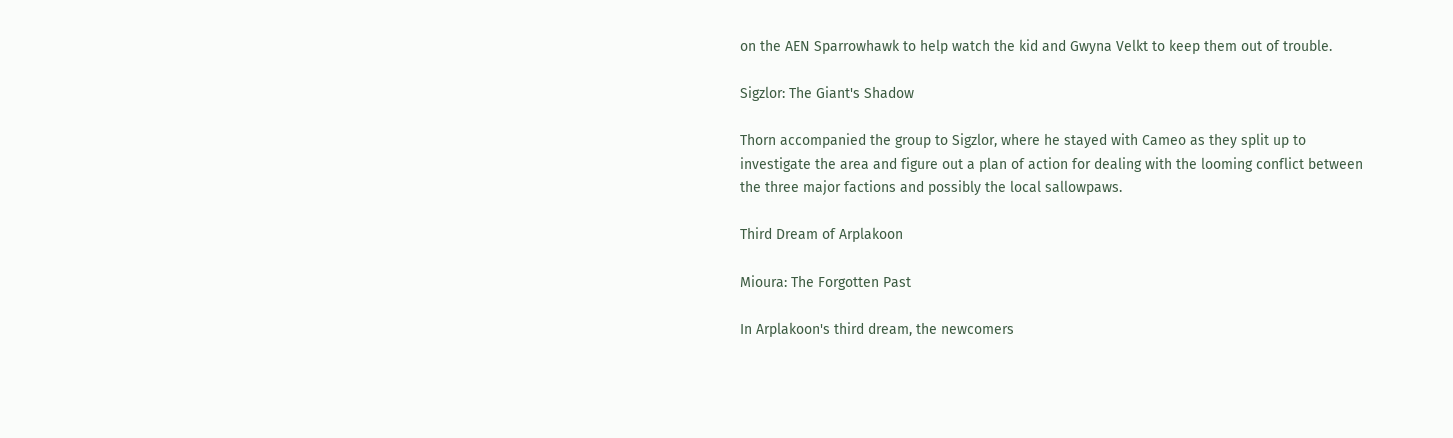on the AEN Sparrowhawk to help watch the kid and Gwyna Velkt to keep them out of trouble.

Sigzlor: The Giant's Shadow

Thorn accompanied the group to Sigzlor, where he stayed with Cameo as they split up to investigate the area and figure out a plan of action for dealing with the looming conflict between the three major factions and possibly the local sallowpaws.

Third Dream of Arplakoon

Mioura: The Forgotten Past

In Arplakoon's third dream, the newcomers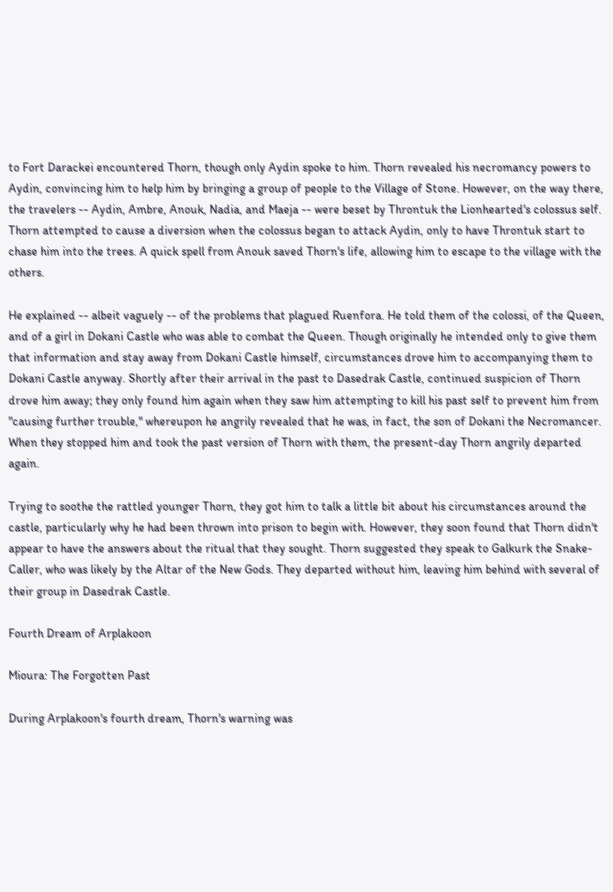to Fort Darackei encountered Thorn, though only Aydin spoke to him. Thorn revealed his necromancy powers to Aydin, convincing him to help him by bringing a group of people to the Village of Stone. However, on the way there, the travelers -- Aydin, Ambre, Anouk, Nadia, and Maeja -- were beset by Throntuk the Lionhearted's colossus self. Thorn attempted to cause a diversion when the colossus began to attack Aydin, only to have Throntuk start to chase him into the trees. A quick spell from Anouk saved Thorn's life, allowing him to escape to the village with the others.

He explained -- albeit vaguely -- of the problems that plagued Ruenfora. He told them of the colossi, of the Queen, and of a girl in Dokani Castle who was able to combat the Queen. Though originally he intended only to give them that information and stay away from Dokani Castle himself, circumstances drove him to accompanying them to Dokani Castle anyway. Shortly after their arrival in the past to Dasedrak Castle, continued suspicion of Thorn drove him away; they only found him again when they saw him attempting to kill his past self to prevent him from "causing further trouble," whereupon he angrily revealed that he was, in fact, the son of Dokani the Necromancer. When they stopped him and took the past version of Thorn with them, the present-day Thorn angrily departed again.

Trying to soothe the rattled younger Thorn, they got him to talk a little bit about his circumstances around the castle, particularly why he had been thrown into prison to begin with. However, they soon found that Thorn didn't appear to have the answers about the ritual that they sought. Thorn suggested they speak to Galkurk the Snake-Caller, who was likely by the Altar of the New Gods. They departed without him, leaving him behind with several of their group in Dasedrak Castle.

Fourth Dream of Arplakoon

Mioura: The Forgotten Past

During Arplakoon's fourth dream, Thorn's warning was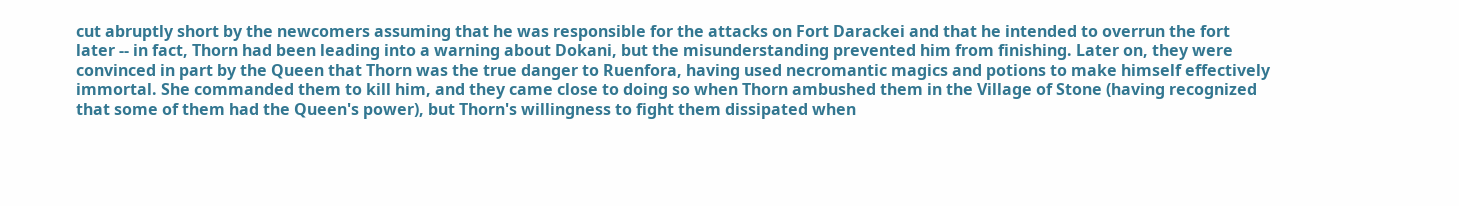cut abruptly short by the newcomers assuming that he was responsible for the attacks on Fort Darackei and that he intended to overrun the fort later -- in fact, Thorn had been leading into a warning about Dokani, but the misunderstanding prevented him from finishing. Later on, they were convinced in part by the Queen that Thorn was the true danger to Ruenfora, having used necromantic magics and potions to make himself effectively immortal. She commanded them to kill him, and they came close to doing so when Thorn ambushed them in the Village of Stone (having recognized that some of them had the Queen's power), but Thorn's willingness to fight them dissipated when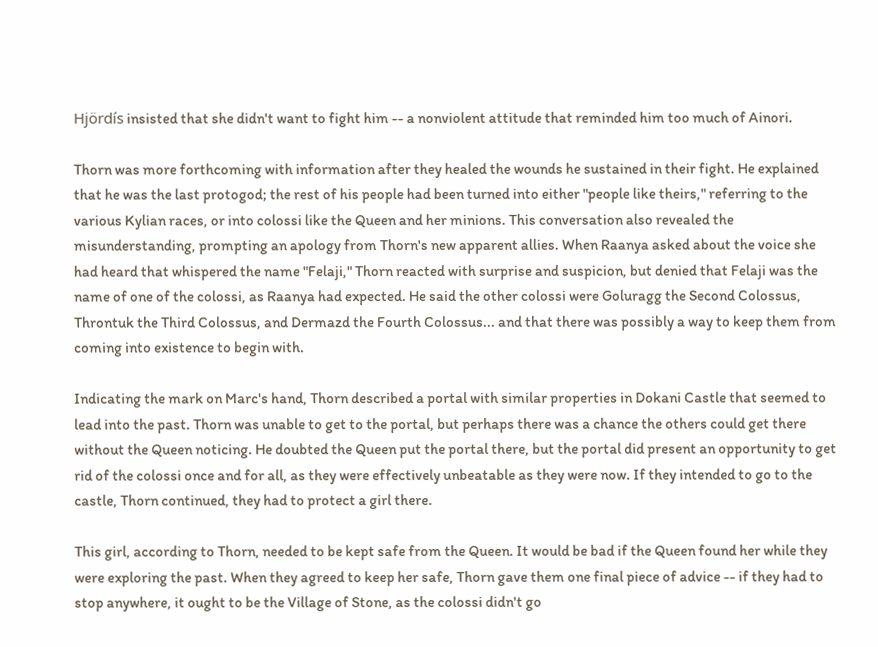Hjördís insisted that she didn't want to fight him -- a nonviolent attitude that reminded him too much of Ainori.

Thorn was more forthcoming with information after they healed the wounds he sustained in their fight. He explained that he was the last protogod; the rest of his people had been turned into either "people like theirs," referring to the various Kylian races, or into colossi like the Queen and her minions. This conversation also revealed the misunderstanding, prompting an apology from Thorn's new apparent allies. When Raanya asked about the voice she had heard that whispered the name "Felaji," Thorn reacted with surprise and suspicion, but denied that Felaji was the name of one of the colossi, as Raanya had expected. He said the other colossi were Goluragg the Second Colossus, Throntuk the Third Colossus, and Dermazd the Fourth Colossus... and that there was possibly a way to keep them from coming into existence to begin with.

Indicating the mark on Marc's hand, Thorn described a portal with similar properties in Dokani Castle that seemed to lead into the past. Thorn was unable to get to the portal, but perhaps there was a chance the others could get there without the Queen noticing. He doubted the Queen put the portal there, but the portal did present an opportunity to get rid of the colossi once and for all, as they were effectively unbeatable as they were now. If they intended to go to the castle, Thorn continued, they had to protect a girl there.

This girl, according to Thorn, needed to be kept safe from the Queen. It would be bad if the Queen found her while they were exploring the past. When they agreed to keep her safe, Thorn gave them one final piece of advice -- if they had to stop anywhere, it ought to be the Village of Stone, as the colossi didn't go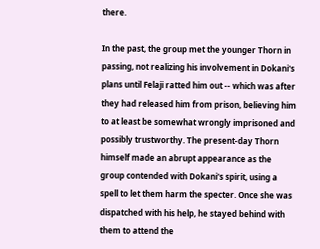there.

In the past, the group met the younger Thorn in passing, not realizing his involvement in Dokani's plans until Felaji ratted him out -- which was after they had released him from prison, believing him to at least be somewhat wrongly imprisoned and possibly trustworthy. The present-day Thorn himself made an abrupt appearance as the group contended with Dokani's spirit, using a spell to let them harm the specter. Once she was dispatched with his help, he stayed behind with them to attend the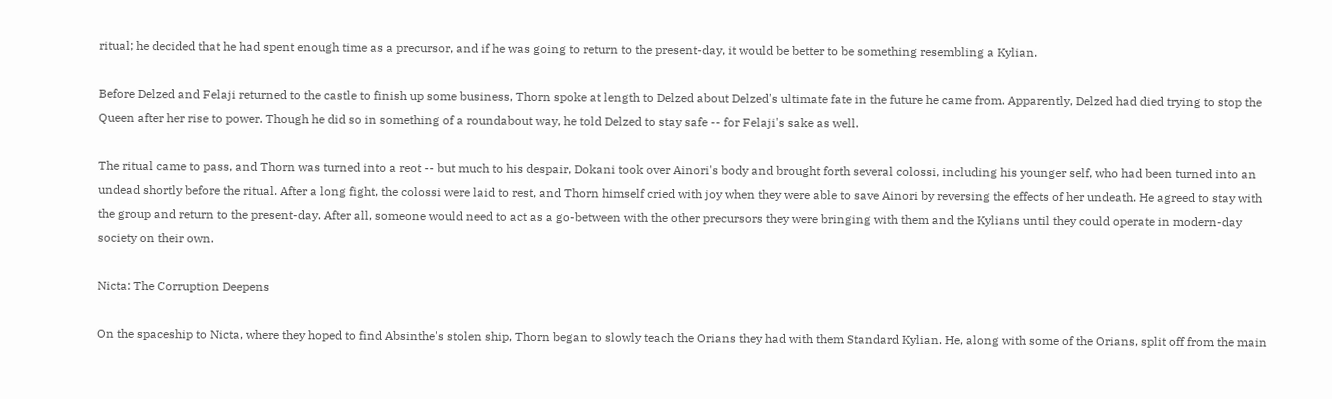ritual; he decided that he had spent enough time as a precursor, and if he was going to return to the present-day, it would be better to be something resembling a Kylian.

Before Delzed and Felaji returned to the castle to finish up some business, Thorn spoke at length to Delzed about Delzed's ultimate fate in the future he came from. Apparently, Delzed had died trying to stop the Queen after her rise to power. Though he did so in something of a roundabout way, he told Delzed to stay safe -- for Felaji's sake as well.

The ritual came to pass, and Thorn was turned into a reot -- but much to his despair, Dokani took over Ainori's body and brought forth several colossi, including his younger self, who had been turned into an undead shortly before the ritual. After a long fight, the colossi were laid to rest, and Thorn himself cried with joy when they were able to save Ainori by reversing the effects of her undeath. He agreed to stay with the group and return to the present-day. After all, someone would need to act as a go-between with the other precursors they were bringing with them and the Kylians until they could operate in modern-day society on their own.

Nicta: The Corruption Deepens

On the spaceship to Nicta, where they hoped to find Absinthe's stolen ship, Thorn began to slowly teach the Orians they had with them Standard Kylian. He, along with some of the Orians, split off from the main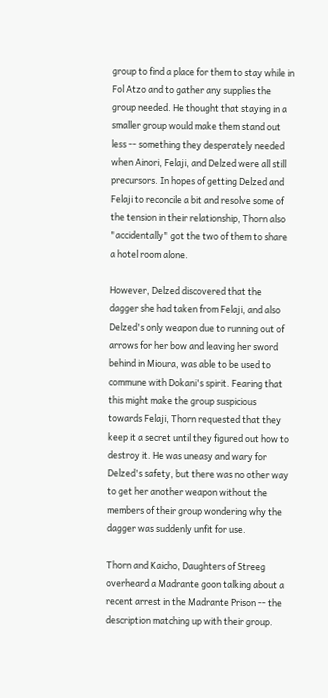group to find a place for them to stay while in Fol Atzo and to gather any supplies the group needed. He thought that staying in a smaller group would make them stand out less -- something they desperately needed when Ainori, Felaji, and Delzed were all still precursors. In hopes of getting Delzed and Felaji to reconcile a bit and resolve some of the tension in their relationship, Thorn also "accidentally" got the two of them to share a hotel room alone.

However, Delzed discovered that the dagger she had taken from Felaji, and also Delzed's only weapon due to running out of arrows for her bow and leaving her sword behind in Mioura, was able to be used to commune with Dokani's spirit. Fearing that this might make the group suspicious towards Felaji, Thorn requested that they keep it a secret until they figured out how to destroy it. He was uneasy and wary for Delzed's safety, but there was no other way to get her another weapon without the members of their group wondering why the dagger was suddenly unfit for use.

Thorn and Kaicho, Daughters of Streeg overheard a Madrante goon talking about a recent arrest in the Madrante Prison -- the description matching up with their group.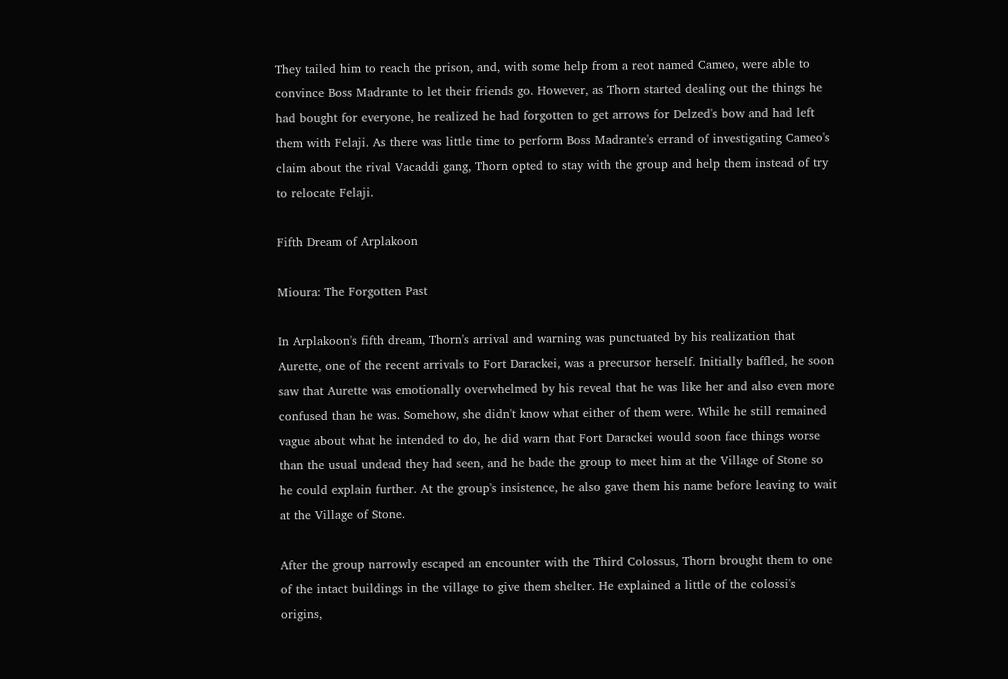They tailed him to reach the prison, and, with some help from a reot named Cameo, were able to convince Boss Madrante to let their friends go. However, as Thorn started dealing out the things he had bought for everyone, he realized he had forgotten to get arrows for Delzed's bow and had left them with Felaji. As there was little time to perform Boss Madrante's errand of investigating Cameo's claim about the rival Vacaddi gang, Thorn opted to stay with the group and help them instead of try to relocate Felaji.

Fifth Dream of Arplakoon

Mioura: The Forgotten Past

In Arplakoon's fifth dream, Thorn's arrival and warning was punctuated by his realization that Aurette, one of the recent arrivals to Fort Darackei, was a precursor herself. Initially baffled, he soon saw that Aurette was emotionally overwhelmed by his reveal that he was like her and also even more confused than he was. Somehow, she didn't know what either of them were. While he still remained vague about what he intended to do, he did warn that Fort Darackei would soon face things worse than the usual undead they had seen, and he bade the group to meet him at the Village of Stone so he could explain further. At the group's insistence, he also gave them his name before leaving to wait at the Village of Stone.

After the group narrowly escaped an encounter with the Third Colossus, Thorn brought them to one of the intact buildings in the village to give them shelter. He explained a little of the colossi's origins,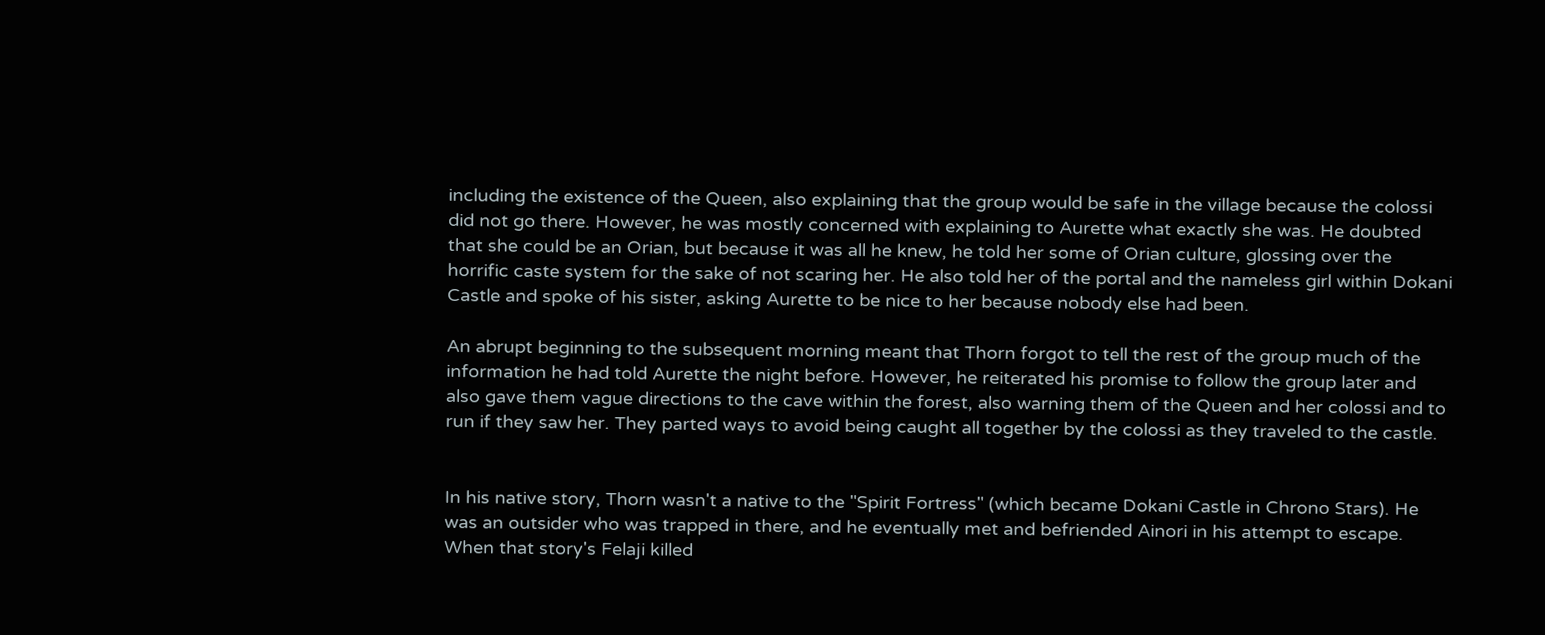including the existence of the Queen, also explaining that the group would be safe in the village because the colossi did not go there. However, he was mostly concerned with explaining to Aurette what exactly she was. He doubted that she could be an Orian, but because it was all he knew, he told her some of Orian culture, glossing over the horrific caste system for the sake of not scaring her. He also told her of the portal and the nameless girl within Dokani Castle and spoke of his sister, asking Aurette to be nice to her because nobody else had been.

An abrupt beginning to the subsequent morning meant that Thorn forgot to tell the rest of the group much of the information he had told Aurette the night before. However, he reiterated his promise to follow the group later and also gave them vague directions to the cave within the forest, also warning them of the Queen and her colossi and to run if they saw her. They parted ways to avoid being caught all together by the colossi as they traveled to the castle.


In his native story, Thorn wasn't a native to the "Spirit Fortress" (which became Dokani Castle in Chrono Stars). He was an outsider who was trapped in there, and he eventually met and befriended Ainori in his attempt to escape. When that story's Felaji killed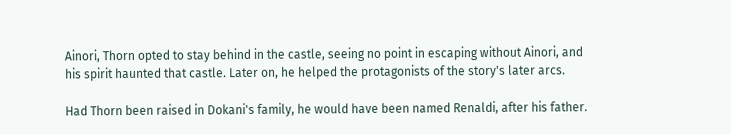Ainori, Thorn opted to stay behind in the castle, seeing no point in escaping without Ainori, and his spirit haunted that castle. Later on, he helped the protagonists of the story's later arcs.

Had Thorn been raised in Dokani's family, he would have been named Renaldi, after his father.